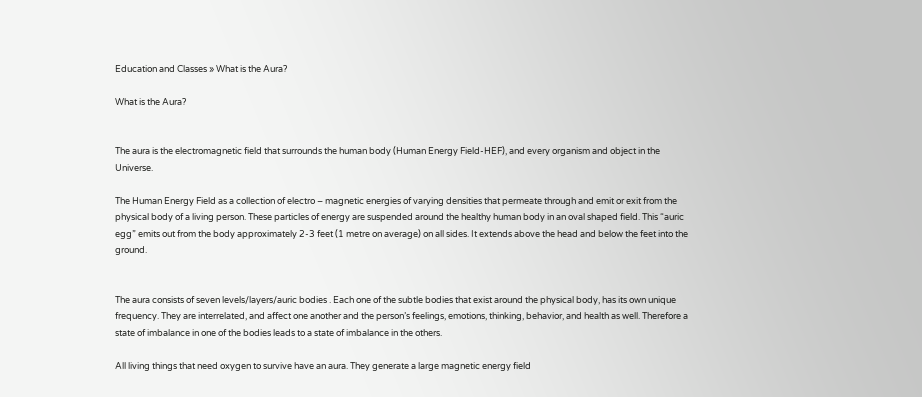Education and Classes » What is the Aura?

What is the Aura?


The aura is the electromagnetic field that surrounds the human body (Human Energy Field-HEF), and every organism and object in the Universe.

The Human Energy Field as a collection of electro – magnetic energies of varying densities that permeate through and emit or exit from the physical body of a living person. These particles of energy are suspended around the healthy human body in an oval shaped field. This “auric egg” emits out from the body approximately 2-3 feet (1 metre on average) on all sides. It extends above the head and below the feet into the ground.


The aura consists of seven levels/layers/auric bodies . Each one of the subtle bodies that exist around the physical body, has its own unique frequency. They are interrelated, and affect one another and the person’s feelings, emotions, thinking, behavior, and health as well. Therefore a state of imbalance in one of the bodies leads to a state of imbalance in the others.

All living things that need oxygen to survive have an aura. They generate a large magnetic energy field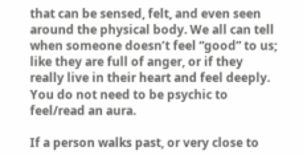that can be sensed, felt, and even seen around the physical body. We all can tell when someone doesn’t feel “good” to us; like they are full of anger, or if they really live in their heart and feel deeply. You do not need to be psychic to feel/read an aura.

If a person walks past, or very close to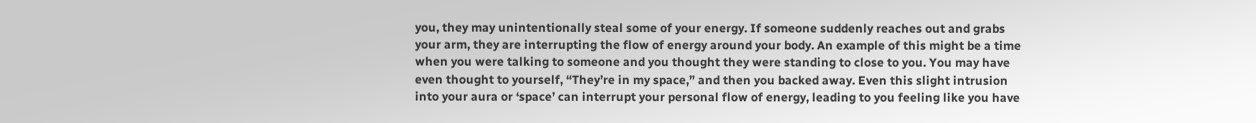you, they may unintentionally steal some of your energy. If someone suddenly reaches out and grabs your arm, they are interrupting the flow of energy around your body. An example of this might be a time when you were talking to someone and you thought they were standing to close to you. You may have even thought to yourself, “They’re in my space,” and then you backed away. Even this slight intrusion into your aura or ‘space’ can interrupt your personal flow of energy, leading to you feeling like you have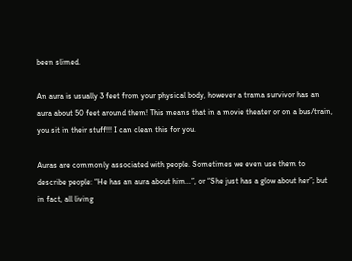been slimed.

An aura is usually 3 feet from your physical body, however a trama survivor has an aura about 50 feet around them! This means that in a movie theater or on a bus/train, you sit in their stuff!!! I can clean this for you.

Auras are commonly associated with people. Sometimes we even use them to describe people: “He has an aura about him…”, or “She just has a glow about her”; but in fact, all living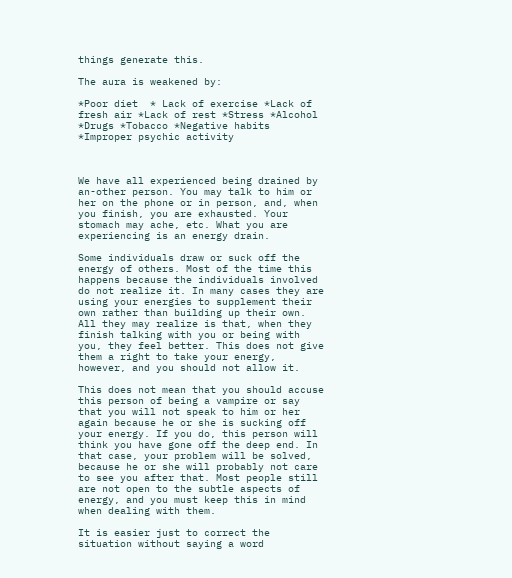things generate this.

The aura is weakened by:

*Poor diet  * Lack of exercise *Lack of fresh air *Lack of rest *Stress *Alcohol *Drugs *Tobacco *Negative habits *Improper psychic activity



We have all experienced being drained by an-other person. You may talk to him or her on the phone or in person, and, when you finish, you are exhausted. Your stomach may ache, etc. What you are experiencing is an energy drain.

Some individuals draw or suck off the energy of others. Most of the time this happens because the individuals involved do not realize it. In many cases they are using your energies to supplement their own rather than building up their own. All they may realize is that, when they finish talking with you or being with you, they feel better. This does not give them a right to take your energy, however, and you should not allow it.

This does not mean that you should accuse this person of being a vampire or say that you will not speak to him or her again because he or she is sucking off your energy. If you do, this person will think you have gone off the deep end. In that case, your problem will be solved, because he or she will probably not care to see you after that. Most people still are not open to the subtle aspects of energy, and you must keep this in mind when dealing with them.

It is easier just to correct the situation without saying a word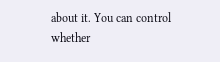about it. You can control whether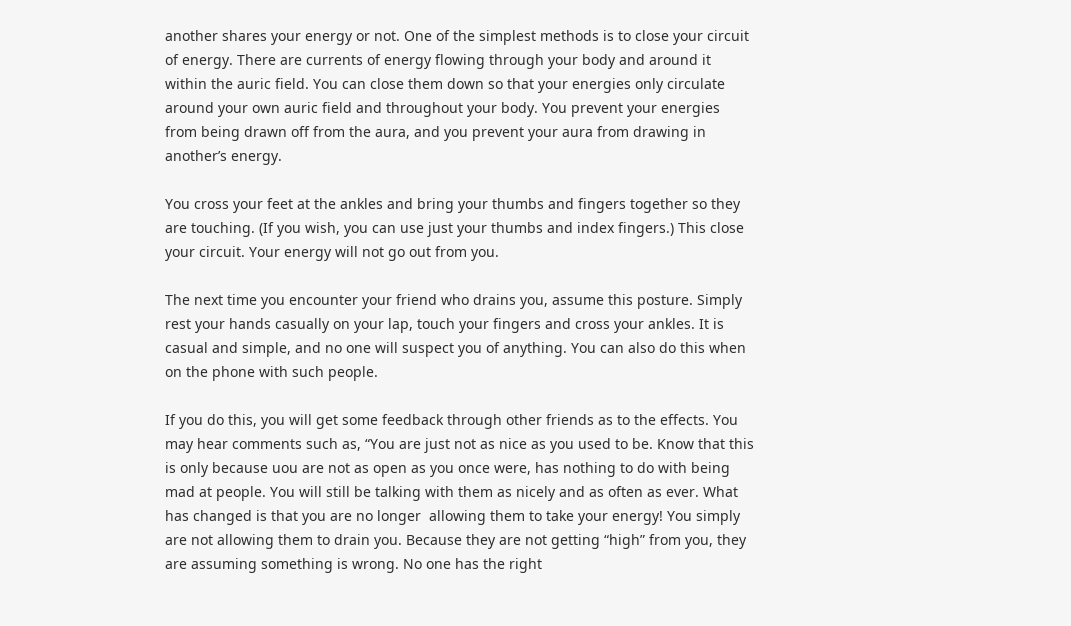another shares your energy or not. One of the simplest methods is to close your circuit of energy. There are currents of energy flowing through your body and around it within the auric field. You can close them down so that your energies only circulate around your own auric field and throughout your body. You prevent your energies from being drawn off from the aura, and you prevent your aura from drawing in another’s energy.

You cross your feet at the ankles and bring your thumbs and fingers together so they are touching. (If you wish, you can use just your thumbs and index fingers.) This close your circuit. Your energy will not go out from you.

The next time you encounter your friend who drains you, assume this posture. Simply rest your hands casually on your lap, touch your fingers and cross your ankles. It is casual and simple, and no one will suspect you of anything. You can also do this when on the phone with such people.

If you do this, you will get some feedback through other friends as to the effects. You may hear comments such as, “You are just not as nice as you used to be. Know that this is only because uou are not as open as you once were, has nothing to do with being mad at people. You will still be talking with them as nicely and as often as ever. What has changed is that you are no longer  allowing them to take your energy! You simply are not allowing them to drain you. Because they are not getting “high” from you, they are assuming something is wrong. No one has the right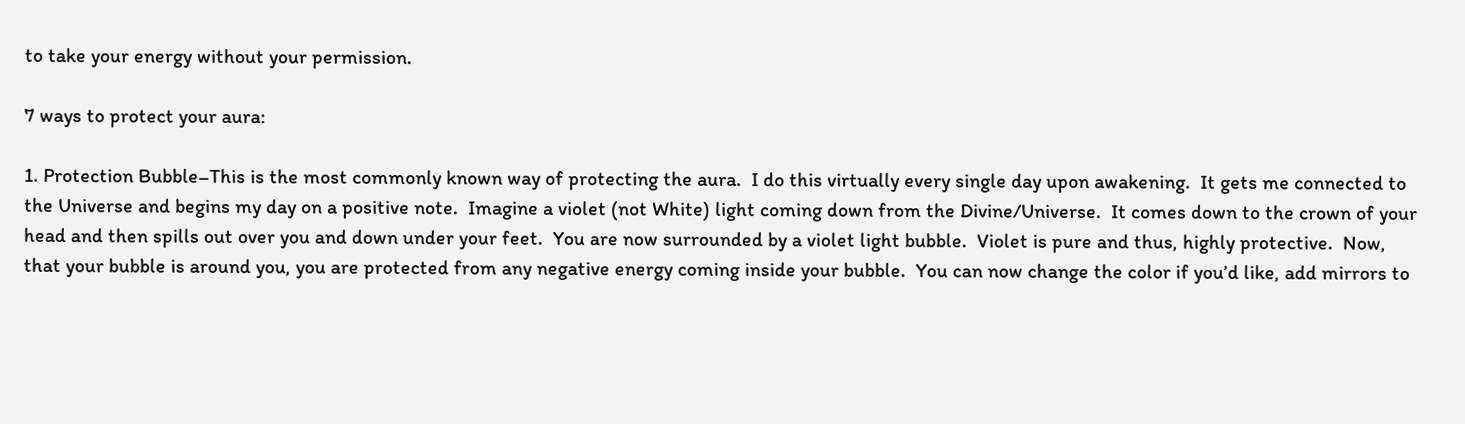to take your energy without your permission.

7 ways to protect your aura:

1. Protection Bubble–This is the most commonly known way of protecting the aura.  I do this virtually every single day upon awakening.  It gets me connected to the Universe and begins my day on a positive note.  Imagine a violet (not White) light coming down from the Divine/Universe.  It comes down to the crown of your head and then spills out over you and down under your feet.  You are now surrounded by a violet light bubble.  Violet is pure and thus, highly protective.  Now, that your bubble is around you, you are protected from any negative energy coming inside your bubble.  You can now change the color if you’d like, add mirrors to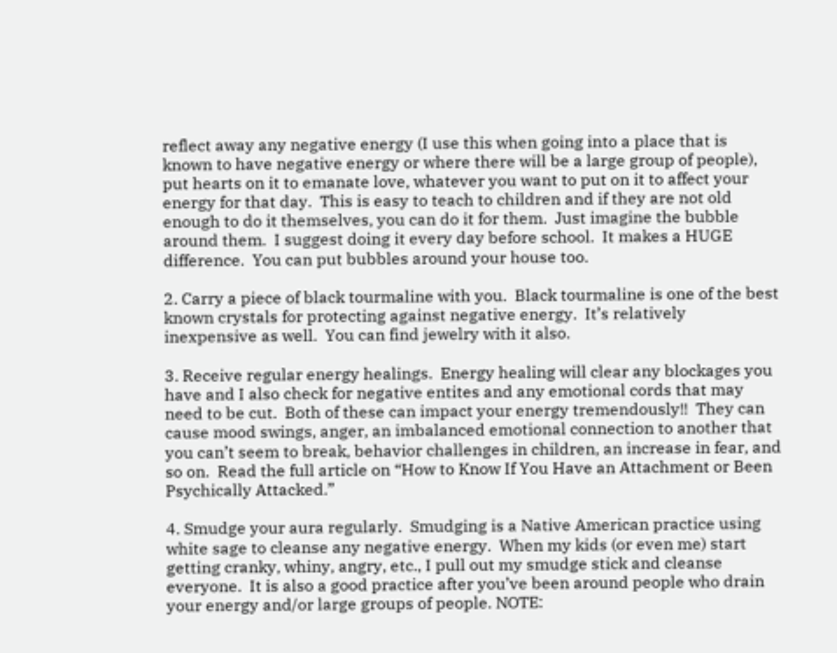reflect away any negative energy (I use this when going into a place that is known to have negative energy or where there will be a large group of people), put hearts on it to emanate love, whatever you want to put on it to affect your energy for that day.  This is easy to teach to children and if they are not old enough to do it themselves, you can do it for them.  Just imagine the bubble around them.  I suggest doing it every day before school.  It makes a HUGE difference.  You can put bubbles around your house too.

2. Carry a piece of black tourmaline with you.  Black tourmaline is one of the best known crystals for protecting against negative energy.  It’s relatively inexpensive as well.  You can find jewelry with it also.

3. Receive regular energy healings.  Energy healing will clear any blockages you have and I also check for negative entites and any emotional cords that may need to be cut.  Both of these can impact your energy tremendously!!  They can cause mood swings, anger, an imbalanced emotional connection to another that you can’t seem to break, behavior challenges in children, an increase in fear, and so on.  Read the full article on “How to Know If You Have an Attachment or Been Psychically Attacked.”

4. Smudge your aura regularly.  Smudging is a Native American practice using white sage to cleanse any negative energy.  When my kids (or even me) start getting cranky, whiny, angry, etc., I pull out my smudge stick and cleanse everyone.  It is also a good practice after you’ve been around people who drain your energy and/or large groups of people. NOTE: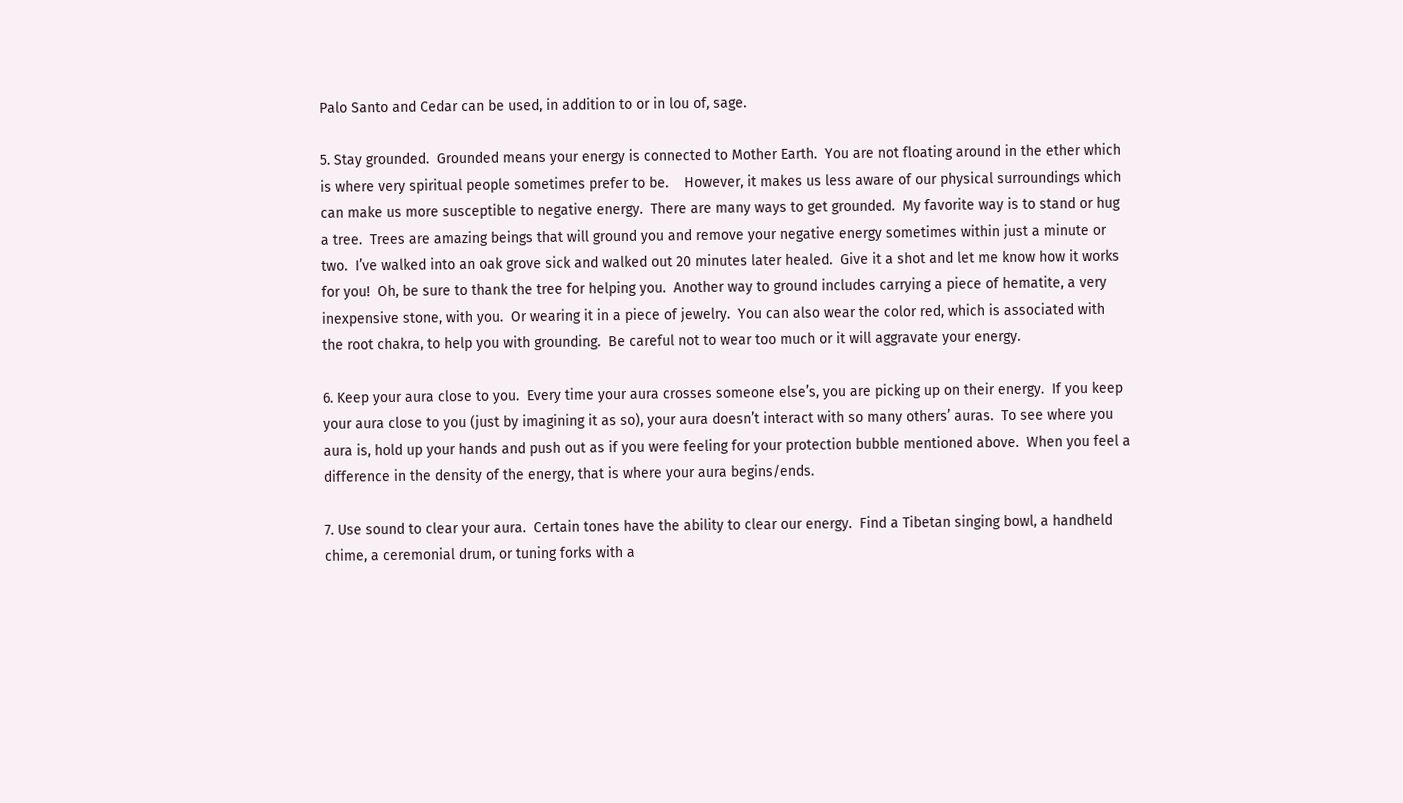Palo Santo and Cedar can be used, in addition to or in lou of, sage.

5. Stay grounded.  Grounded means your energy is connected to Mother Earth.  You are not floating around in the ether which is where very spiritual people sometimes prefer to be.    However, it makes us less aware of our physical surroundings which can make us more susceptible to negative energy.  There are many ways to get grounded.  My favorite way is to stand or hug a tree.  Trees are amazing beings that will ground you and remove your negative energy sometimes within just a minute or two.  I’ve walked into an oak grove sick and walked out 20 minutes later healed.  Give it a shot and let me know how it works for you!  Oh, be sure to thank the tree for helping you.  Another way to ground includes carrying a piece of hematite, a very inexpensive stone, with you.  Or wearing it in a piece of jewelry.  You can also wear the color red, which is associated with the root chakra, to help you with grounding.  Be careful not to wear too much or it will aggravate your energy.

6. Keep your aura close to you.  Every time your aura crosses someone else’s, you are picking up on their energy.  If you keep your aura close to you (just by imagining it as so), your aura doesn’t interact with so many others’ auras.  To see where you aura is, hold up your hands and push out as if you were feeling for your protection bubble mentioned above.  When you feel a difference in the density of the energy, that is where your aura begins/ends.

7. Use sound to clear your aura.  Certain tones have the ability to clear our energy.  Find a Tibetan singing bowl, a handheld chime, a ceremonial drum, or tuning forks with a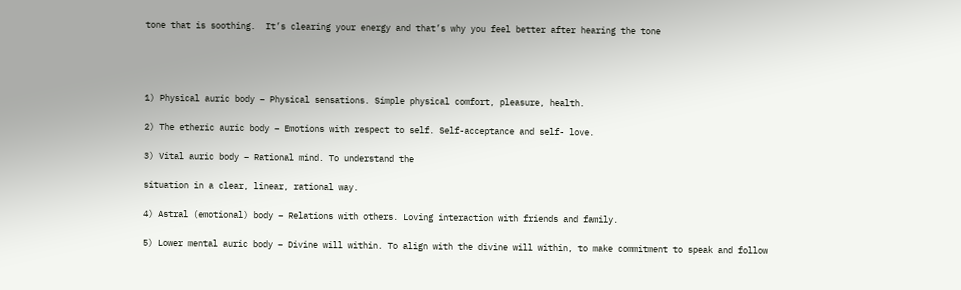tone that is soothing.  It’s clearing your energy and that’s why you feel better after hearing the tone




1) Physical auric body – Physical sensations. Simple physical comfort, pleasure, health.

2) The etheric auric body – Emotions with respect to self. Self-acceptance and self- love.

3) Vital auric body – Rational mind. To understand the

situation in a clear, linear, rational way.

4) Astral (emotional) body – Relations with others. Loving interaction with friends and family.

5) Lower mental auric body – Divine will within. To align with the divine will within, to make commitment to speak and follow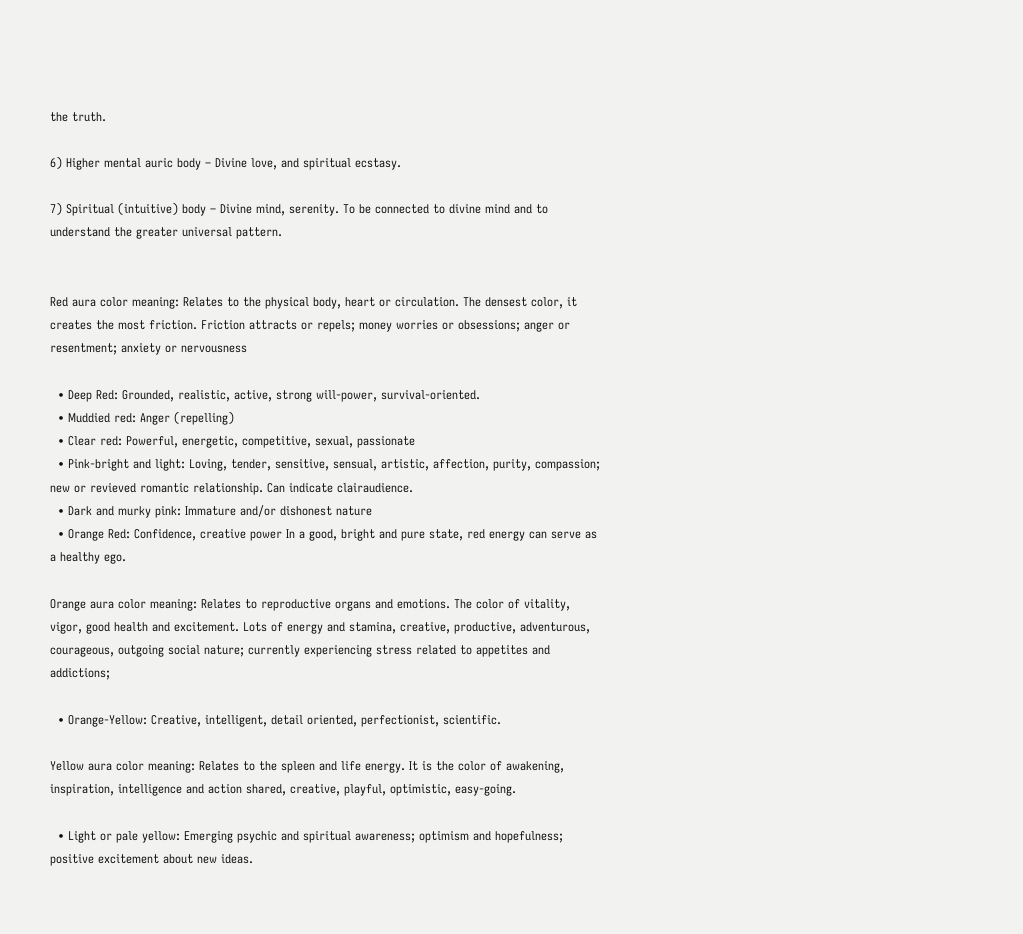the truth.

6) Higher mental auric body – Divine love, and spiritual ecstasy.

7) Spiritual (intuitive) body – Divine mind, serenity. To be connected to divine mind and to understand the greater universal pattern.


Red aura color meaning: Relates to the physical body, heart or circulation. The densest color, it creates the most friction. Friction attracts or repels; money worries or obsessions; anger or resentment; anxiety or nervousness

  • Deep Red: Grounded, realistic, active, strong will-power, survival-oriented.
  • Muddied red: Anger (repelling)
  • Clear red: Powerful, energetic, competitive, sexual, passionate
  • Pink-bright and light: Loving, tender, sensitive, sensual, artistic, affection, purity, compassion; new or revieved romantic relationship. Can indicate clairaudience.
  • Dark and murky pink: Immature and/or dishonest nature
  • Orange Red: Confidence, creative power In a good, bright and pure state, red energy can serve as a healthy ego.

Orange aura color meaning: Relates to reproductive organs and emotions. The color of vitality, vigor, good health and excitement. Lots of energy and stamina, creative, productive, adventurous, courageous, outgoing social nature; currently experiencing stress related to appetites and addictions;

  • Orange-Yellow: Creative, intelligent, detail oriented, perfectionist, scientific.

Yellow aura color meaning: Relates to the spleen and life energy. It is the color of awakening, inspiration, intelligence and action shared, creative, playful, optimistic, easy-going.

  • Light or pale yellow: Emerging psychic and spiritual awareness; optimism and hopefulness; positive excitement about new ideas.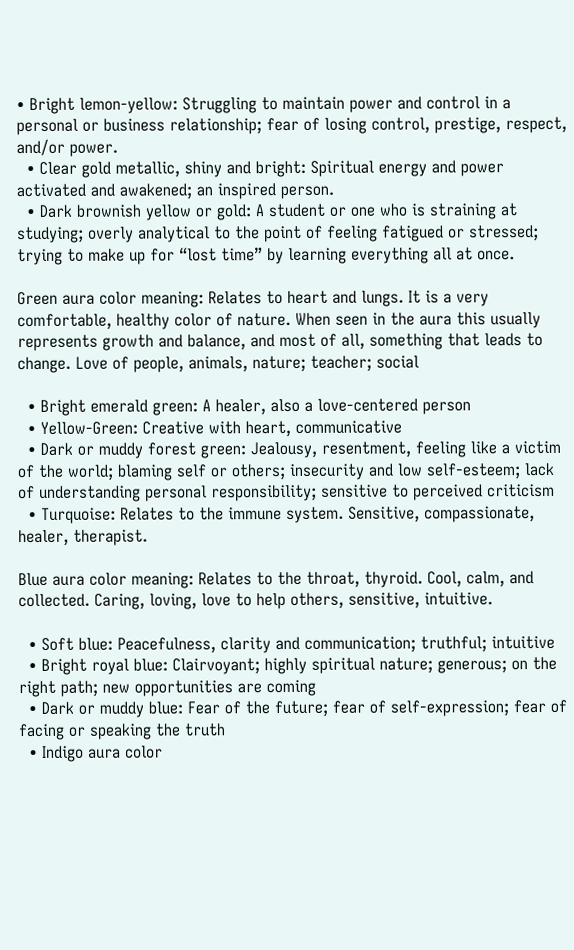• Bright lemon-yellow: Struggling to maintain power and control in a personal or business relationship; fear of losing control, prestige, respect, and/or power.
  • Clear gold metallic, shiny and bright: Spiritual energy and power activated and awakened; an inspired person.
  • Dark brownish yellow or gold: A student or one who is straining at studying; overly analytical to the point of feeling fatigued or stressed; trying to make up for “lost time” by learning everything all at once.

Green aura color meaning: Relates to heart and lungs. It is a very comfortable, healthy color of nature. When seen in the aura this usually represents growth and balance, and most of all, something that leads to change. Love of people, animals, nature; teacher; social

  • Bright emerald green: A healer, also a love-centered person
  • Yellow-Green: Creative with heart, communicative
  • Dark or muddy forest green: Jealousy, resentment, feeling like a victim of the world; blaming self or others; insecurity and low self-esteem; lack of understanding personal responsibility; sensitive to perceived criticism
  • Turquoise: Relates to the immune system. Sensitive, compassionate, healer, therapist.

Blue aura color meaning: Relates to the throat, thyroid. Cool, calm, and collected. Caring, loving, love to help others, sensitive, intuitive.

  • Soft blue: Peacefulness, clarity and communication; truthful; intuitive
  • Bright royal blue: Clairvoyant; highly spiritual nature; generous; on the right path; new opportunities are coming
  • Dark or muddy blue: Fear of the future; fear of self-expression; fear of facing or speaking the truth
  • Indigo aura color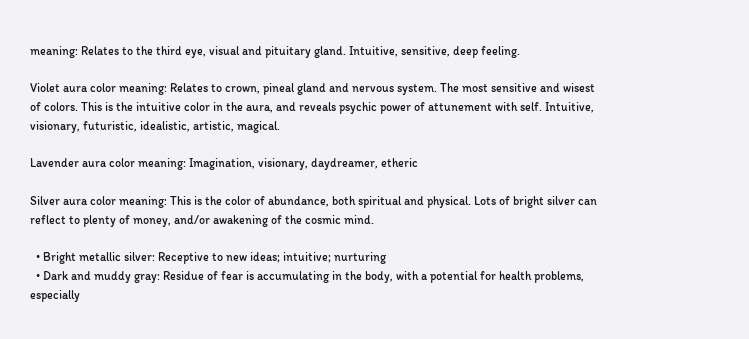meaning: Relates to the third eye, visual and pituitary gland. Intuitive, sensitive, deep feeling.

Violet aura color meaning: Relates to crown, pineal gland and nervous system. The most sensitive and wisest of colors. This is the intuitive color in the aura, and reveals psychic power of attunement with self. Intuitive, visionary, futuristic, idealistic, artistic, magical.

Lavender aura color meaning: Imagination, visionary, daydreamer, etheric

Silver aura color meaning: This is the color of abundance, both spiritual and physical. Lots of bright silver can reflect to plenty of money, and/or awakening of the cosmic mind.

  • Bright metallic silver: Receptive to new ideas; intuitive; nurturing
  • Dark and muddy gray: Residue of fear is accumulating in the body, with a potential for health problems, especially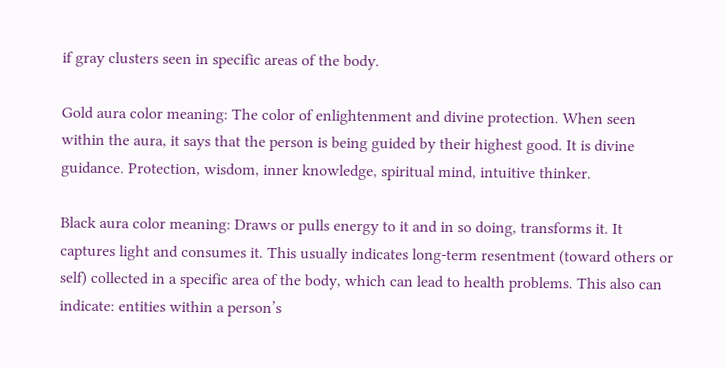if gray clusters seen in specific areas of the body.

Gold aura color meaning: The color of enlightenment and divine protection. When seen within the aura, it says that the person is being guided by their highest good. It is divine guidance. Protection, wisdom, inner knowledge, spiritual mind, intuitive thinker.

Black aura color meaning: Draws or pulls energy to it and in so doing, transforms it. It captures light and consumes it. This usually indicates long-term resentment (toward others or self) collected in a specific area of the body, which can lead to health problems. This also can indicate: entities within a person’s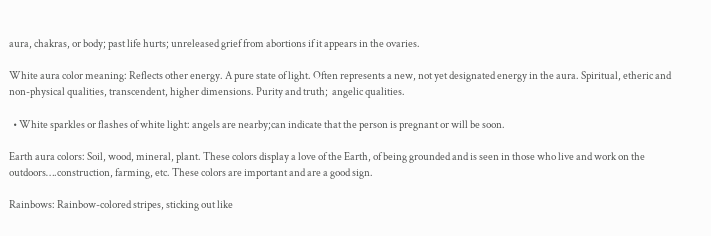aura, chakras, or body; past life hurts; unreleased grief from abortions if it appears in the ovaries.

White aura color meaning: Reflects other energy. A pure state of light. Often represents a new, not yet designated energy in the aura. Spiritual, etheric and non-physical qualities, transcendent, higher dimensions. Purity and truth;  angelic qualities.

  • White sparkles or flashes of white light: angels are nearby;can indicate that the person is pregnant or will be soon.

Earth aura colors: Soil, wood, mineral, plant. These colors display a love of the Earth, of being grounded and is seen in those who live and work on the outdoors….construction, farming, etc. These colors are important and are a good sign.

Rainbows: Rainbow-colored stripes, sticking out like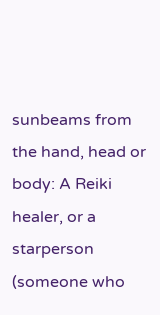sunbeams from the hand, head or body: A Reiki healer, or a starperson (someone who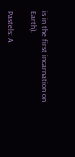is in the first incarnation on Earth).

Pastels: A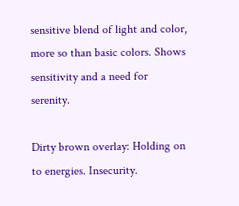sensitive blend of light and color, more so than basic colors. Shows sensitivity and a need for serenity.

Dirty brown overlay: Holding on to energies. Insecurity.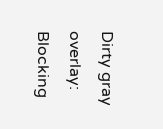Dirty gray overlay: Blocking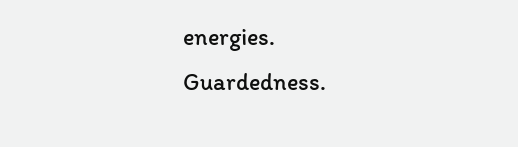energies. Guardedness.